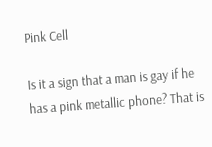Pink Cell

Is it a sign that a man is gay if he has a pink metallic phone? That is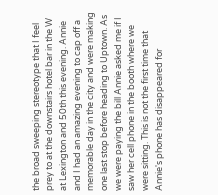the broad sweeping stereotype that I feel prey to at the downstairs hotel bar in the W at Lexington and 50th this evening. Annie and I had an amazing evening to cap off a memorable day in the city and were making one last stop before heading to Uptown. As we were paying the bill Annie asked me if I saw her cell phone in the booth where we were sitting. This is not the first time that Annie's phone has disappeared for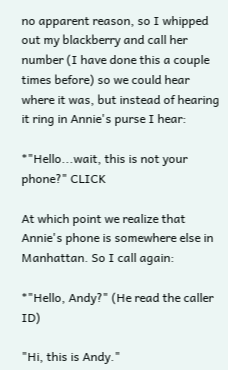no apparent reason, so I whipped out my blackberry and call her number (I have done this a couple times before) so we could hear where it was, but instead of hearing it ring in Annie's purse I hear:

*"Hello...wait, this is not your phone?" CLICK

At which point we realize that Annie's phone is somewhere else in Manhattan. So I call again:

*"Hello, Andy?" (He read the caller ID)

"Hi, this is Andy."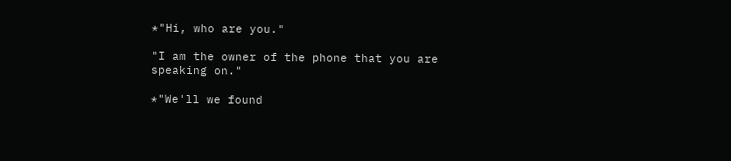*"Hi, who are you."

"I am the owner of the phone that you are speaking on."

*"We'll we found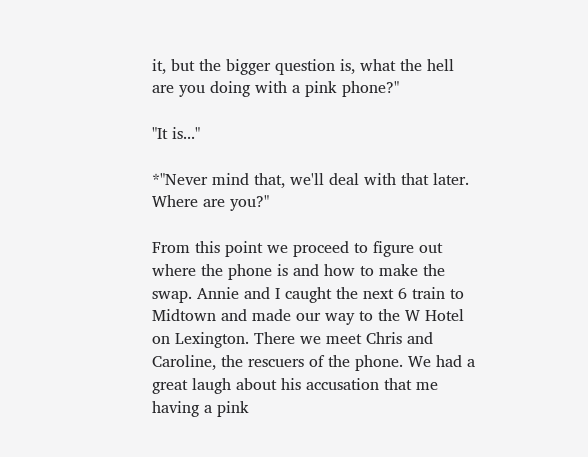it, but the bigger question is, what the hell are you doing with a pink phone?"

"It is..."

*"Never mind that, we'll deal with that later. Where are you?"

From this point we proceed to figure out where the phone is and how to make the swap. Annie and I caught the next 6 train to Midtown and made our way to the W Hotel on Lexington. There we meet Chris and Caroline, the rescuers of the phone. We had a great laugh about his accusation that me having a pink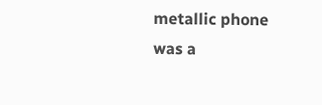metallic phone was a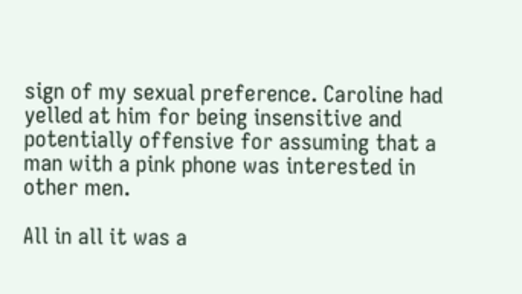sign of my sexual preference. Caroline had yelled at him for being insensitive and potentially offensive for assuming that a man with a pink phone was interested in other men.

All in all it was a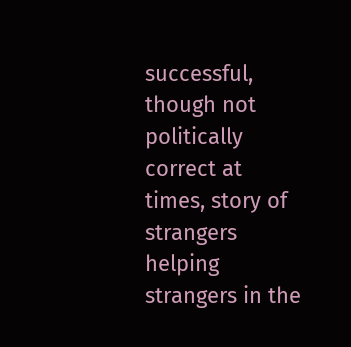successful, though not politically correct at times, story of strangers helping strangers in the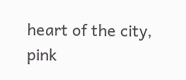heart of the city, pink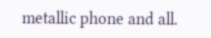metallic phone and all.